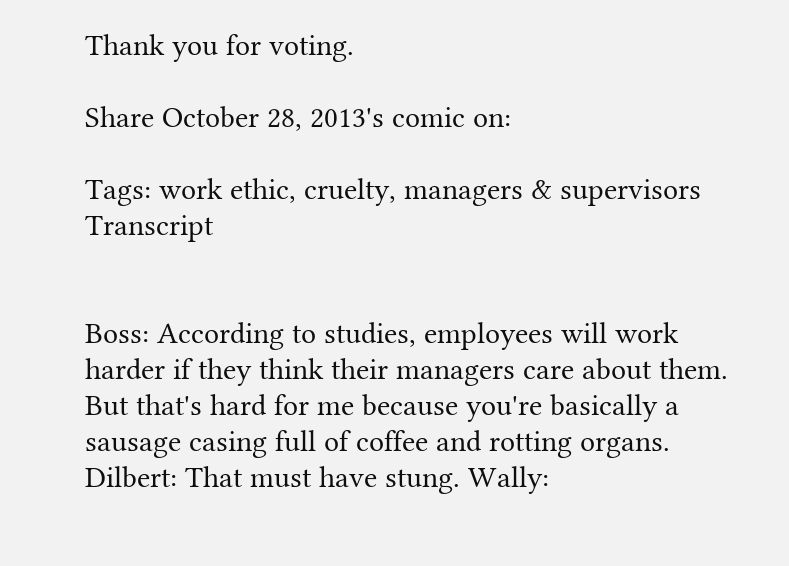Thank you for voting.

Share October 28, 2013's comic on:

Tags: work ethic, cruelty, managers & supervisors Transcript


Boss: According to studies, employees will work harder if they think their managers care about them. But that's hard for me because you're basically a sausage casing full of coffee and rotting organs. Dilbert: That must have stung. Wally: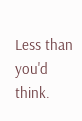Less than you'd think.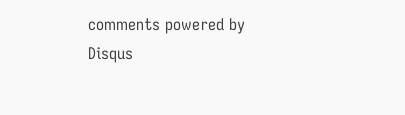comments powered by Disqus